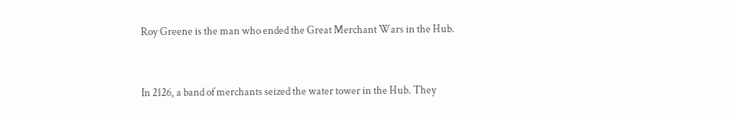Roy Greene is the man who ended the Great Merchant Wars in the Hub.


In 2126, a band of merchants seized the water tower in the Hub. They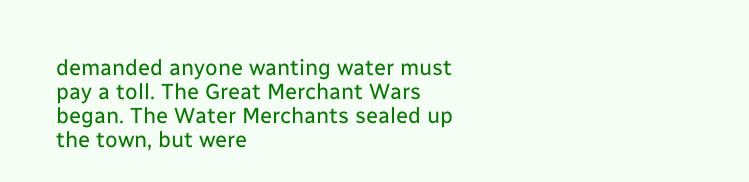demanded anyone wanting water must pay a toll. The Great Merchant Wars began. The Water Merchants sealed up the town, but were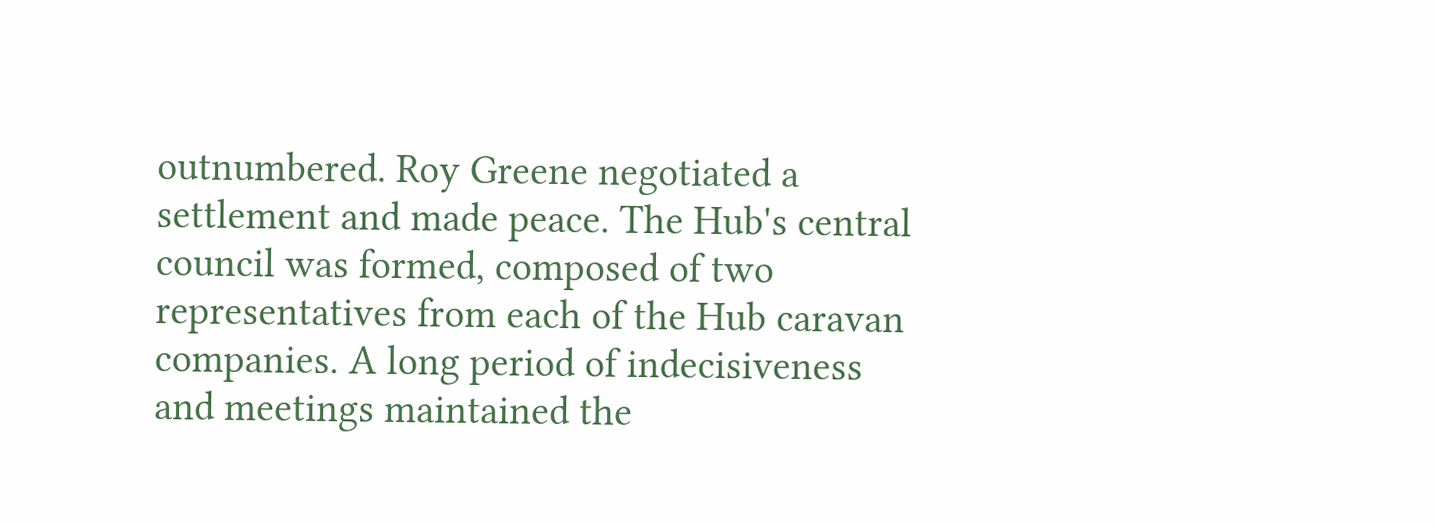outnumbered. Roy Greene negotiated a settlement and made peace. The Hub's central council was formed, composed of two representatives from each of the Hub caravan companies. A long period of indecisiveness and meetings maintained the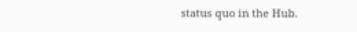status quo in the Hub.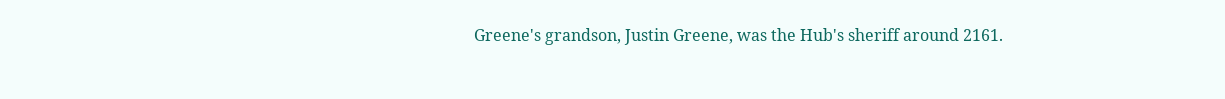Greene's grandson, Justin Greene, was the Hub's sheriff around 2161.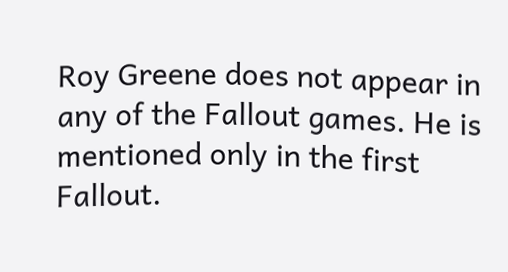Roy Greene does not appear in any of the Fallout games. He is mentioned only in the first Fallout.